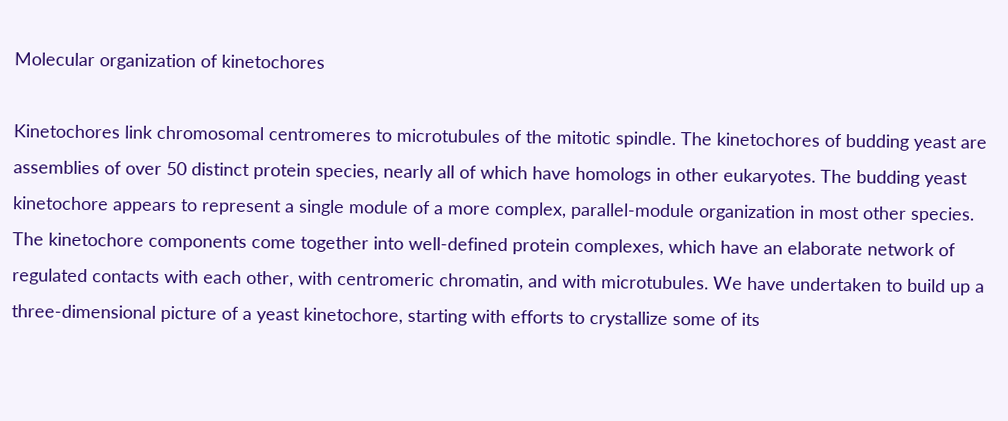Molecular organization of kinetochores

Kinetochores link chromosomal centromeres to microtubules of the mitotic spindle. The kinetochores of budding yeast are assemblies of over 50 distinct protein species, nearly all of which have homologs in other eukaryotes. The budding yeast kinetochore appears to represent a single module of a more complex, parallel-module organization in most other species. The kinetochore components come together into well-defined protein complexes, which have an elaborate network of regulated contacts with each other, with centromeric chromatin, and with microtubules. We have undertaken to build up a three-dimensional picture of a yeast kinetochore, starting with efforts to crystallize some of its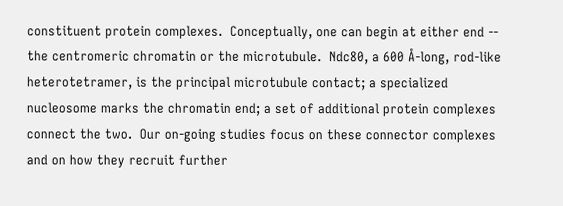constituent protein complexes.  Conceptually, one can begin at either end -- the centromeric chromatin or the microtubule.  Ndc80, a 600 Å-long, rod-like heterotetramer, is the principal microtubule contact; a specialized nucleosome marks the chromatin end; a set of additional protein complexes connect the two.  Our on-going studies focus on these connector complexes and on how they recruit further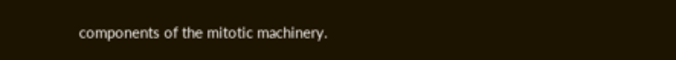components of the mitotic machinery.